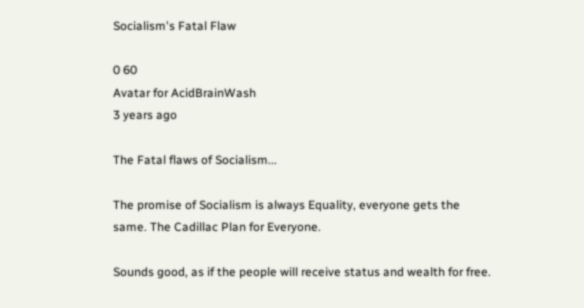Socialism's Fatal Flaw

0 60
Avatar for AcidBrainWash
3 years ago

The Fatal flaws of Socialism...

The promise of Socialism is always Equality, everyone gets the same. The Cadillac Plan for Everyone.

Sounds good, as if the people will receive status and wealth for free.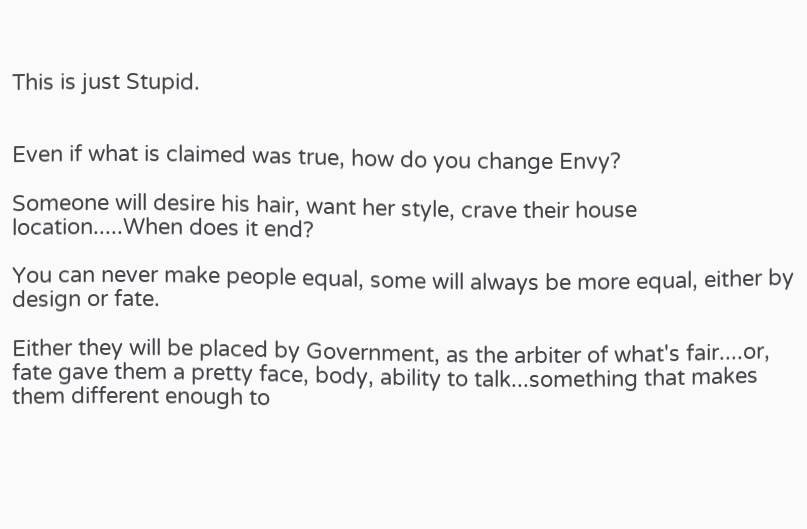This is just Stupid.


Even if what is claimed was true, how do you change Envy?

Someone will desire his hair, want her style, crave their house location.....When does it end?

You can never make people equal, some will always be more equal, either by design or fate.

Either they will be placed by Government, as the arbiter of what's fair....or, fate gave them a pretty face, body, ability to talk...something that makes them different enough to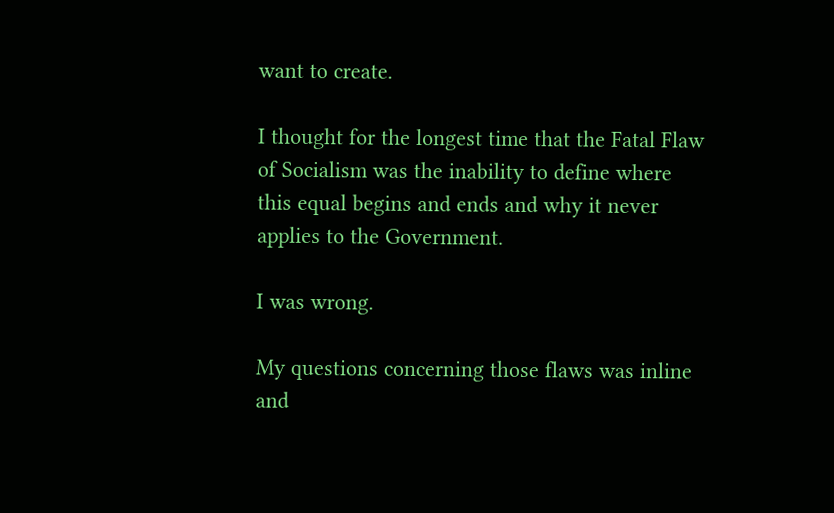want to create.

I thought for the longest time that the Fatal Flaw of Socialism was the inability to define where this equal begins and ends and why it never applies to the Government.

I was wrong.

My questions concerning those flaws was inline and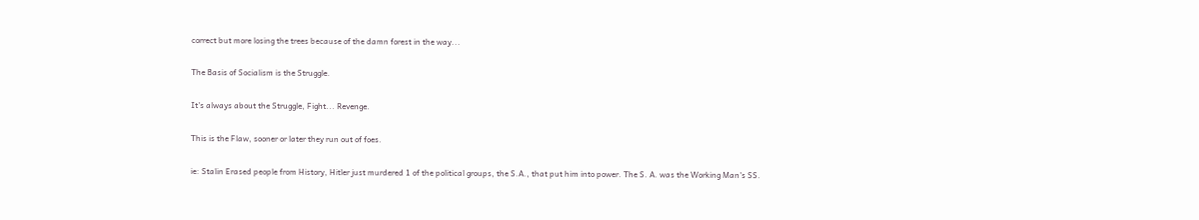correct but more losing the trees because of the damn forest in the way...

The Basis of Socialism is the Struggle.

It's always about the Struggle, Fight... Revenge.

This is the Flaw, sooner or later they run out of foes.

ie: Stalin Erased people from History, Hitler just murdered 1 of the political groups, the S.A., that put him into power. The S. A. was the Working Man's SS.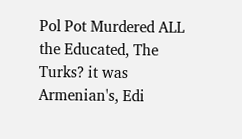Pol Pot Murdered ALL the Educated, The Turks? it was Armenian's, Edi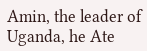Amin, the leader of Uganda, he Ate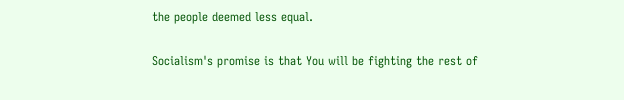the people deemed less equal.

Socialism's promise is that You will be fighting the rest of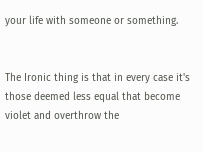your life with someone or something.


The Ironic thing is that in every case it's those deemed less equal that become violet and overthrow the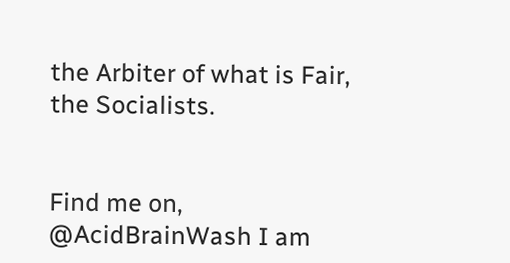the Arbiter of what is Fair, the Socialists.


Find me on, @AcidBrainWash I am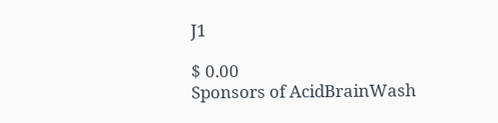J1

$ 0.00
Sponsors of AcidBrainWash